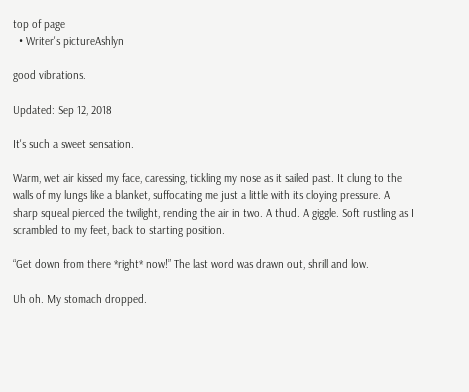top of page
  • Writer's pictureAshlyn

good vibrations.

Updated: Sep 12, 2018

It's such a sweet sensation.

Warm, wet air kissed my face, caressing, tickling my nose as it sailed past. It clung to the walls of my lungs like a blanket, suffocating me just a little with its cloying pressure. A sharp squeal pierced the twilight, rending the air in two. A thud. A giggle. Soft rustling as I scrambled to my feet, back to starting position.

“Get down from there *right* now!” The last word was drawn out, shrill and low.

Uh oh. My stomach dropped.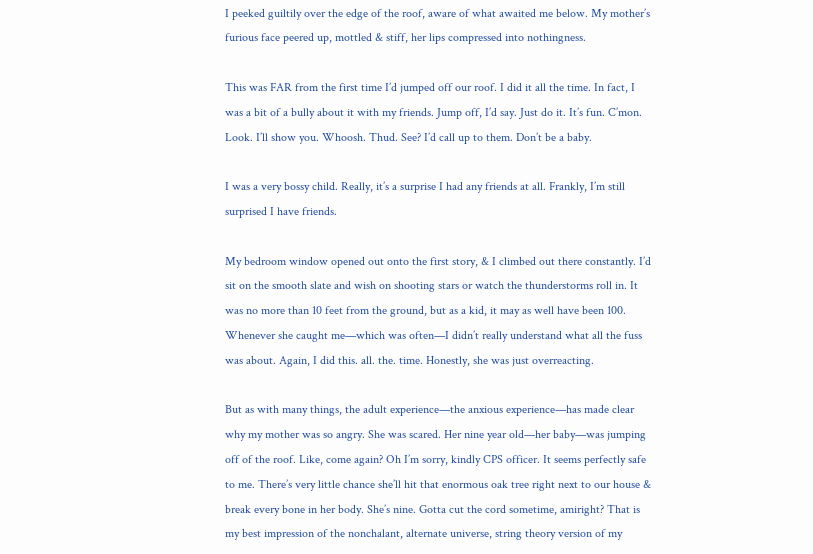I peeked guiltily over the edge of the roof, aware of what awaited me below. My mother’s furious face peered up, mottled & stiff, her lips compressed into nothingness.

This was FAR from the first time I’d jumped off our roof. I did it all the time. In fact, I was a bit of a bully about it with my friends. Jump off, I’d say. Just do it. It’s fun. C’mon. Look. I’ll show you. Whoosh. Thud. See? I’d call up to them. Don’t be a baby.

I was a very bossy child. Really, it’s a surprise I had any friends at all. Frankly, I’m still surprised I have friends.

My bedroom window opened out onto the first story, & I climbed out there constantly. I’d sit on the smooth slate and wish on shooting stars or watch the thunderstorms roll in. It was no more than 10 feet from the ground, but as a kid, it may as well have been 100. Whenever she caught me—which was often—I didn’t really understand what all the fuss was about. Again, I did this. all. the. time. Honestly, she was just overreacting.

But as with many things, the adult experience—the anxious experience—has made clear why my mother was so angry. She was scared. Her nine year old—her baby—was jumping off of the roof. Like, come again? Oh I’m sorry, kindly CPS officer. It seems perfectly safe to me. There’s very little chance she’ll hit that enormous oak tree right next to our house & break every bone in her body. She’s nine. Gotta cut the cord sometime, amiright? That is my best impression of the nonchalant, alternate universe, string theory version of my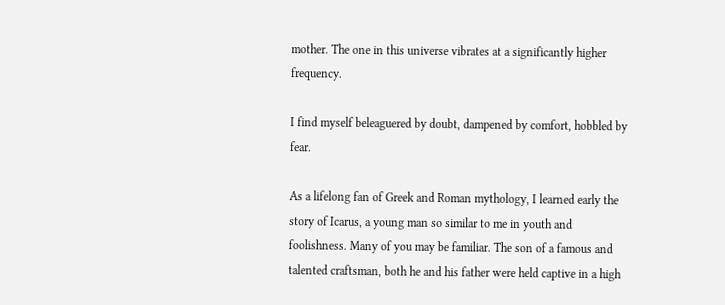mother. The one in this universe vibrates at a significantly higher frequency.

I find myself beleaguered by doubt, dampened by comfort, hobbled by fear.

As a lifelong fan of Greek and Roman mythology, I learned early the story of Icarus, a young man so similar to me in youth and foolishness. Many of you may be familiar. The son of a famous and talented craftsman, both he and his father were held captive in a high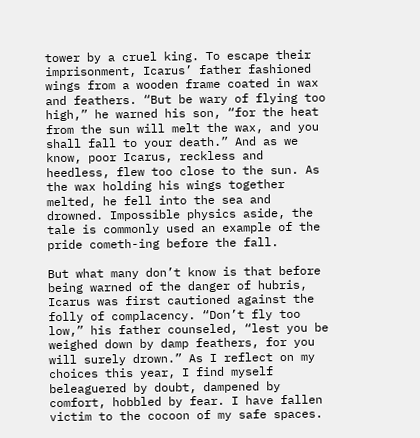tower by a cruel king. To escape their imprisonment, Icarus’ father fashioned wings from a wooden frame coated in wax and feathers. “But be wary of flying too high,” he warned his son, “for the heat from the sun will melt the wax, and you shall fall to your death.” And as we know, poor Icarus, reckless and heedless, flew too close to the sun. As the wax holding his wings together melted, he fell into the sea and drowned. Impossible physics aside, the tale is commonly used an example of the pride cometh-ing before the fall.

But what many don’t know is that before being warned of the danger of hubris, Icarus was first cautioned against the folly of complacency. “Don’t fly too low,” his father counseled, “lest you be weighed down by damp feathers, for you will surely drown.” As I reflect on my choices this year, I find myself beleaguered by doubt, dampened by comfort, hobbled by fear. I have fallen victim to the cocoon of my safe spaces.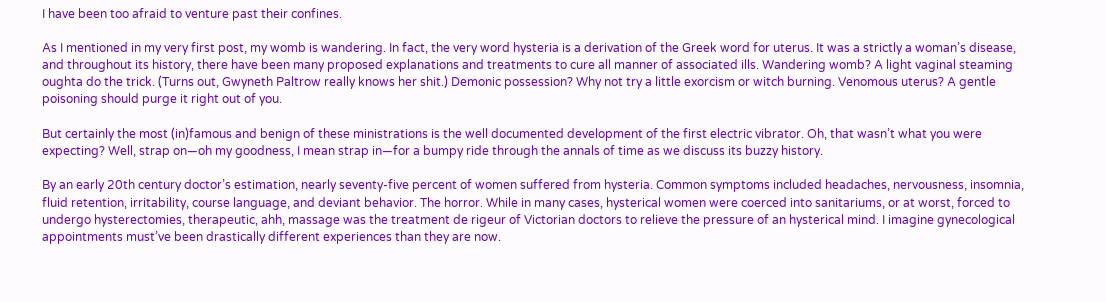I have been too afraid to venture past their confines.

As I mentioned in my very first post, my womb is wandering. In fact, the very word hysteria is a derivation of the Greek word for uterus. It was a strictly a woman’s disease, and throughout its history, there have been many proposed explanations and treatments to cure all manner of associated ills. Wandering womb? A light vaginal steaming oughta do the trick. (Turns out, Gwyneth Paltrow really knows her shit.) Demonic possession? Why not try a little exorcism or witch burning. Venomous uterus? A gentle poisoning should purge it right out of you.

But certainly the most (in)famous and benign of these ministrations is the well documented development of the first electric vibrator. Oh, that wasn’t what you were expecting? Well, strap on—oh my goodness, I mean strap in—for a bumpy ride through the annals of time as we discuss its buzzy history.

By an early 20th century doctor’s estimation, nearly seventy-five percent of women suffered from hysteria. Common symptoms included headaches, nervousness, insomnia, fluid retention, irritability, course language, and deviant behavior. The horror. While in many cases, hysterical women were coerced into sanitariums, or at worst, forced to undergo hysterectomies, therapeutic, ahh, massage was the treatment de rigeur of Victorian doctors to relieve the pressure of an hysterical mind. I imagine gynecological appointments must’ve been drastically different experiences than they are now.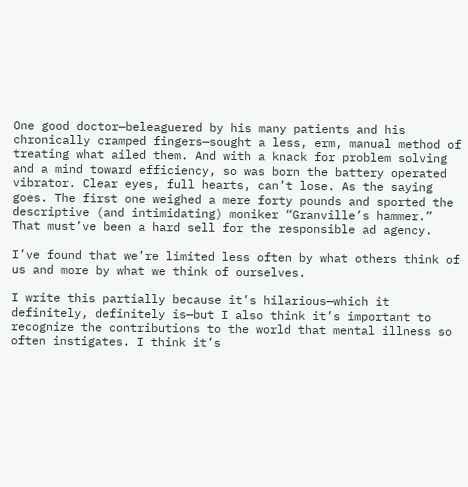One good doctor—beleaguered by his many patients and his chronically cramped fingers—sought a less, erm, manual method of treating what ailed them. And with a knack for problem solving and a mind toward efficiency, so was born the battery operated vibrator. Clear eyes, full hearts, can’t lose. As the saying goes. The first one weighed a mere forty pounds and sported the descriptive (and intimidating) moniker “Granville’s hammer.” That must’ve been a hard sell for the responsible ad agency.

I’ve found that we’re limited less often by what others think of us and more by what we think of ourselves.

I write this partially because it’s hilarious—which it definitely, definitely is—but I also think it’s important to recognize the contributions to the world that mental illness so often instigates. I think it’s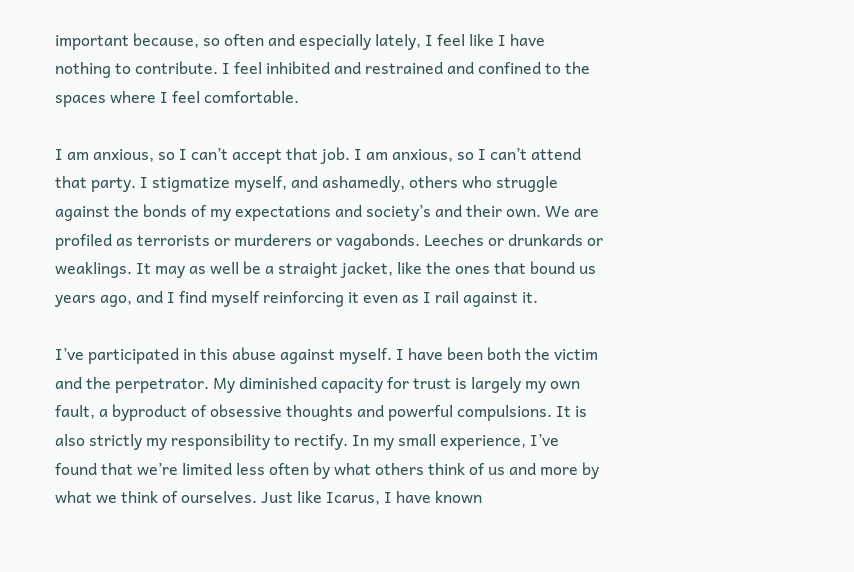important because, so often and especially lately, I feel like I have nothing to contribute. I feel inhibited and restrained and confined to the spaces where I feel comfortable.

I am anxious, so I can’t accept that job. I am anxious, so I can’t attend that party. I stigmatize myself, and ashamedly, others who struggle against the bonds of my expectations and society’s and their own. We are profiled as terrorists or murderers or vagabonds. Leeches or drunkards or weaklings. It may as well be a straight jacket, like the ones that bound us years ago, and I find myself reinforcing it even as I rail against it.

I’ve participated in this abuse against myself. I have been both the victim and the perpetrator. My diminished capacity for trust is largely my own fault, a byproduct of obsessive thoughts and powerful compulsions. It is also strictly my responsibility to rectify. In my small experience, I’ve found that we’re limited less often by what others think of us and more by what we think of ourselves. Just like Icarus, I have known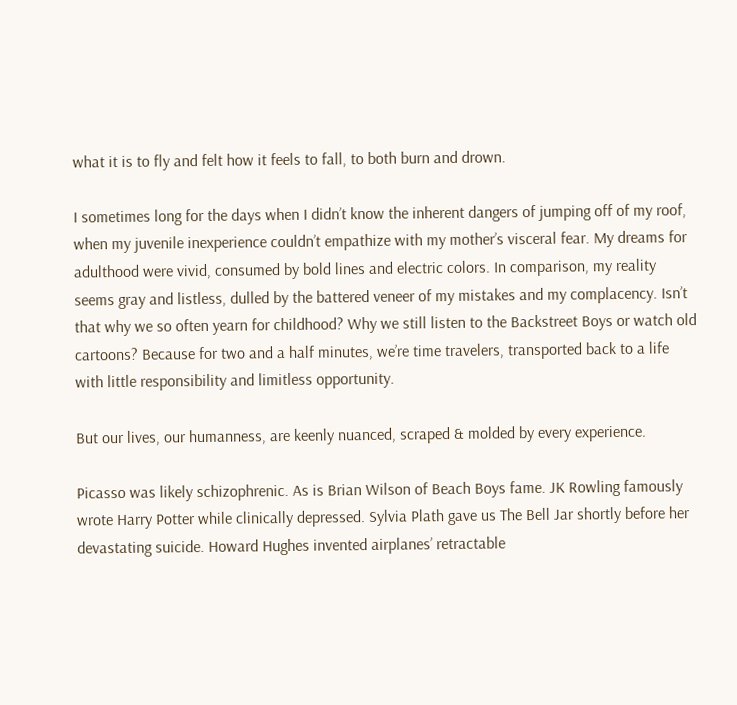what it is to fly and felt how it feels to fall, to both burn and drown.

I sometimes long for the days when I didn’t know the inherent dangers of jumping off of my roof, when my juvenile inexperience couldn’t empathize with my mother’s visceral fear. My dreams for adulthood were vivid, consumed by bold lines and electric colors. In comparison, my reality seems gray and listless, dulled by the battered veneer of my mistakes and my complacency. Isn’t that why we so often yearn for childhood? Why we still listen to the Backstreet Boys or watch old cartoons? Because for two and a half minutes, we’re time travelers, transported back to a life with little responsibility and limitless opportunity.

But our lives, our humanness, are keenly nuanced, scraped & molded by every experience.

Picasso was likely schizophrenic. As is Brian Wilson of Beach Boys fame. JK Rowling famously wrote Harry Potter while clinically depressed. Sylvia Plath gave us The Bell Jar shortly before her devastating suicide. Howard Hughes invented airplanes’ retractable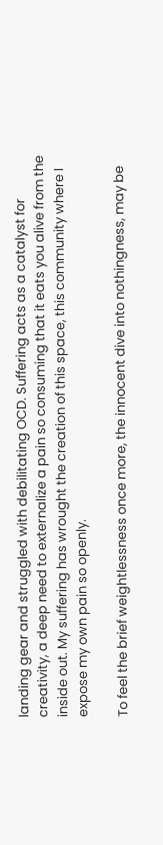landing gear and struggled with debilitating OCD. Suffering acts as a catalyst for creativity, a deep need to externalize a pain so consuming that it eats you alive from the inside out. My suffering has wrought the creation of this space, this community where I expose my own pain so openly.

To feel the brief weightlessness once more, the innocent dive into nothingness, may be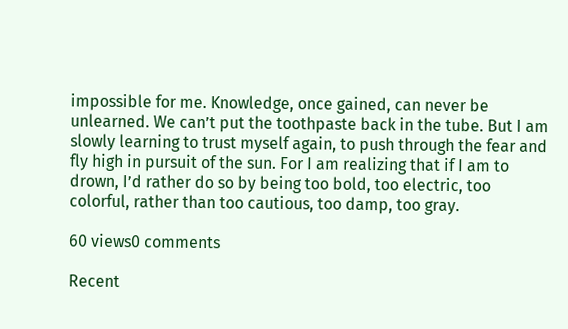impossible for me. Knowledge, once gained, can never be unlearned. We can’t put the toothpaste back in the tube. But I am slowly learning to trust myself again, to push through the fear and fly high in pursuit of the sun. For I am realizing that if I am to drown, I’d rather do so by being too bold, too electric, too colorful, rather than too cautious, too damp, too gray.

60 views0 comments

Recent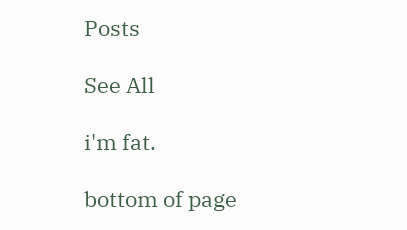Posts

See All

i'm fat.

bottom of page